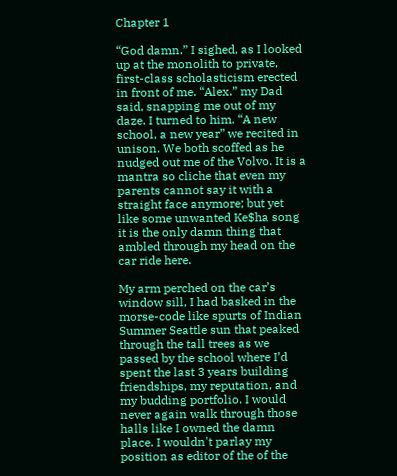Chapter 1

“God damn.” I sighed, as I looked up at the monolith to private, first-class scholasticism erected in front of me. “Alex.” my Dad said, snapping me out of my daze. I turned to him. “A new school, a new year” we recited in unison. We both scoffed as he nudged out me of the Volvo. It is a mantra so cliche that even my parents cannot say it with a straight face anymore; but yet like some unwanted Ke$ha song it is the only damn thing that ambled through my head on the car ride here.

My arm perched on the car’s window sill, I had basked in the morse-code like spurts of Indian Summer Seattle sun that peaked through the tall trees as we passed by the school where I’d spent the last 3 years building friendships, my reputation, and my budding portfolio. I would never again walk through those halls like I owned the damn place. I wouldn't parlay my position as editor of the of the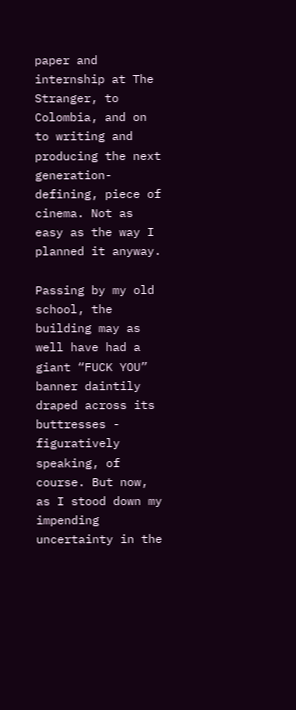paper and internship at The Stranger, to Colombia, and on to writing and producing the next generation-defining, piece of cinema. Not as easy as the way I planned it anyway.

Passing by my old school, the building may as well have had a giant “FUCK YOU” banner daintily  draped across its buttresses - figuratively speaking, of course. But now, as I stood down my impending uncertainty in the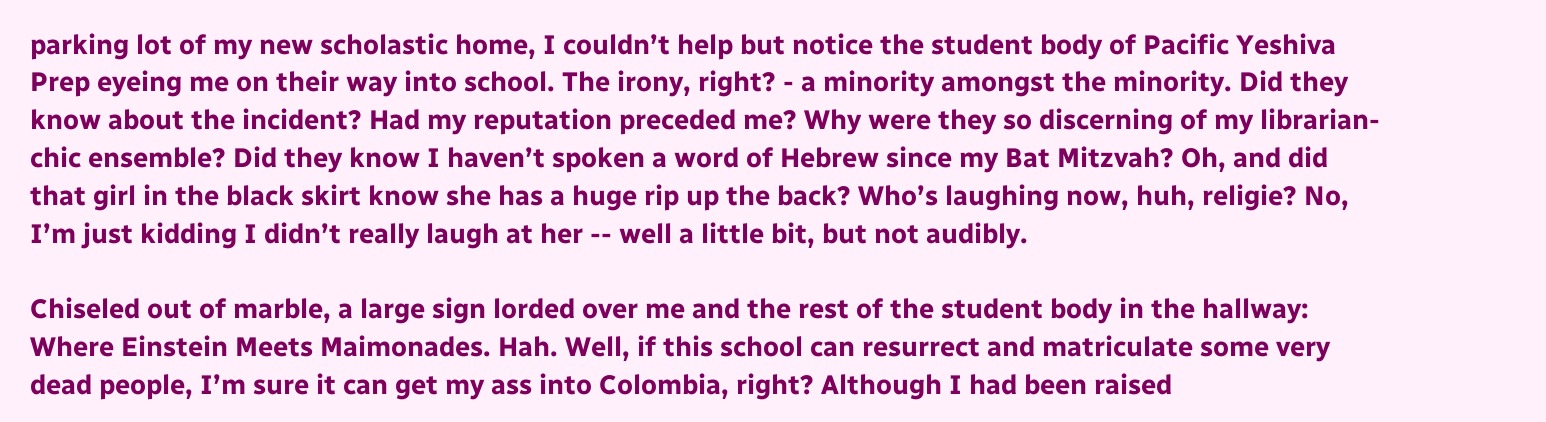parking lot of my new scholastic home, I couldn’t help but notice the student body of Pacific Yeshiva Prep eyeing me on their way into school. The irony, right? - a minority amongst the minority. Did they know about the incident? Had my reputation preceded me? Why were they so discerning of my librarian-chic ensemble? Did they know I haven’t spoken a word of Hebrew since my Bat Mitzvah? Oh, and did that girl in the black skirt know she has a huge rip up the back? Who’s laughing now, huh, religie? No, I’m just kidding I didn’t really laugh at her -- well a little bit, but not audibly.

Chiseled out of marble, a large sign lorded over me and the rest of the student body in the hallway: Where Einstein Meets Maimonades. Hah. Well, if this school can resurrect and matriculate some very dead people, I’m sure it can get my ass into Colombia, right? Although I had been raised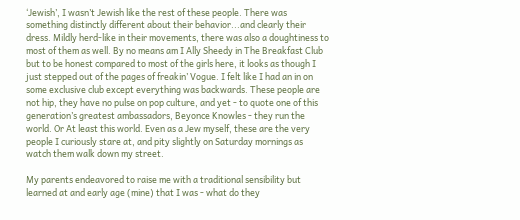‘Jewish’, I wasn’t Jewish like the rest of these people. There was something distinctly different about their behavior...and clearly their dress. Mildly herd-like in their movements, there was also a doughtiness to most of them as well. By no means am I Ally Sheedy in The Breakfast Club but to be honest compared to most of the girls here, it looks as though I just stepped out of the pages of freakin’ Vogue. I felt like I had an in on some exclusive club except everything was backwards. These people are not hip, they have no pulse on pop culture, and yet - to quote one of this generation’s greatest ambassadors, Beyonce Knowles - they run the world. Or At least this world. Even as a Jew myself, these are the very people I curiously stare at, and pity slightly on Saturday mornings as watch them walk down my street.

My parents endeavored to raise me with a traditional sensibility but learned at and early age (mine) that I was - what do they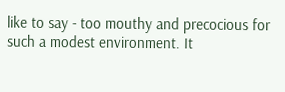like to say - too mouthy and precocious for such a modest environment. It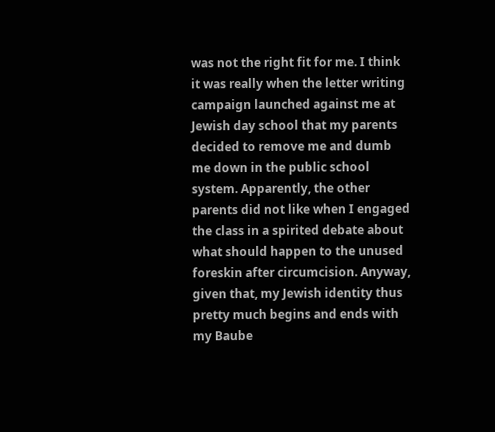was not the right fit for me. I think it was really when the letter writing campaign launched against me at Jewish day school that my parents decided to remove me and dumb me down in the public school system. Apparently, the other parents did not like when I engaged the class in a spirited debate about what should happen to the unused foreskin after circumcision. Anyway, given that, my Jewish identity thus pretty much begins and ends with my Baube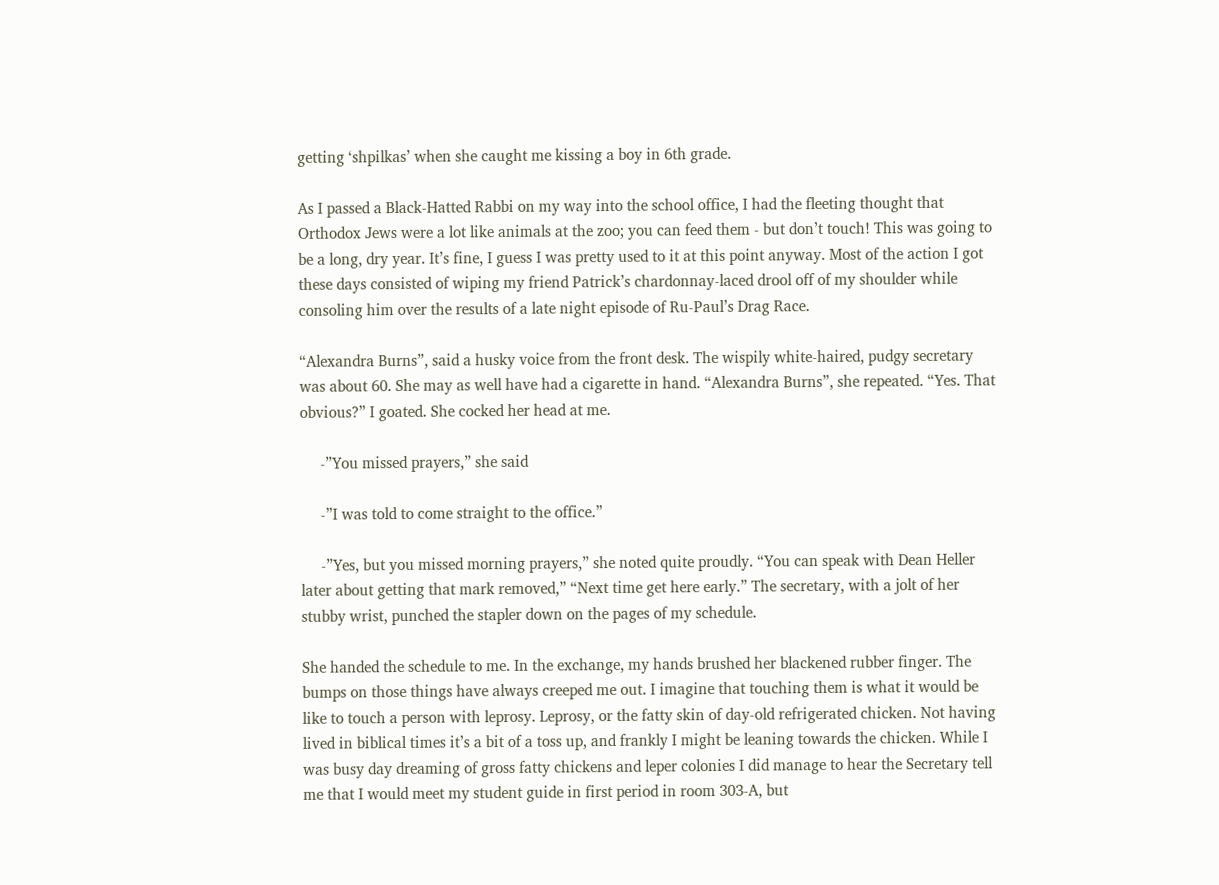getting ‘shpilkas’ when she caught me kissing a boy in 6th grade.

As I passed a Black-Hatted Rabbi on my way into the school office, I had the fleeting thought that Orthodox Jews were a lot like animals at the zoo; you can feed them - but don’t touch! This was going to be a long, dry year. It’s fine, I guess I was pretty used to it at this point anyway. Most of the action I got these days consisted of wiping my friend Patrick’s chardonnay-laced drool off of my shoulder while consoling him over the results of a late night episode of Ru-Paul’s Drag Race.

“Alexandra Burns”, said a husky voice from the front desk. The wispily white-haired, pudgy secretary was about 60. She may as well have had a cigarette in hand. “Alexandra Burns”, she repeated. “Yes. That obvious?” I goated. She cocked her head at me.

     -”You missed prayers,” she said

     -”I was told to come straight to the office.”

     -”Yes, but you missed morning prayers,” she noted quite proudly. “You can speak with Dean Heller later about getting that mark removed,” “Next time get here early.” The secretary, with a jolt of her stubby wrist, punched the stapler down on the pages of my schedule.

She handed the schedule to me. In the exchange, my hands brushed her blackened rubber finger. The bumps on those things have always creeped me out. I imagine that touching them is what it would be like to touch a person with leprosy. Leprosy, or the fatty skin of day-old refrigerated chicken. Not having lived in biblical times it’s a bit of a toss up, and frankly I might be leaning towards the chicken. While I was busy day dreaming of gross fatty chickens and leper colonies I did manage to hear the Secretary tell me that I would meet my student guide in first period in room 303-A, but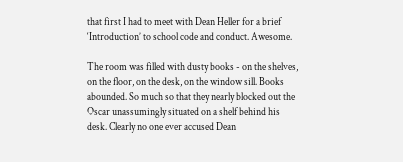that first I had to meet with Dean Heller for a brief ‘Introduction’ to school code and conduct. Awesome.

The room was filled with dusty books - on the shelves, on the floor, on the desk, on the window sill. Books abounded. So much so that they nearly blocked out the Oscar unassumingly situated on a shelf behind his desk. Clearly no one ever accused Dean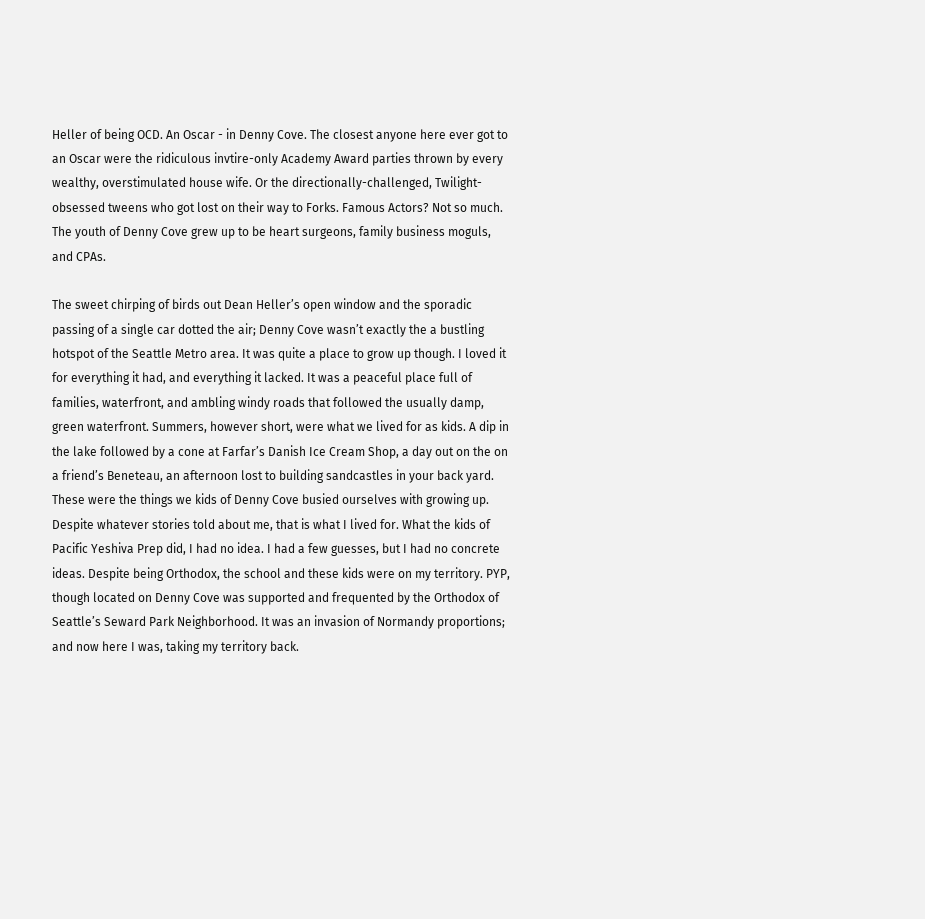Heller of being OCD. An Oscar - in Denny Cove. The closest anyone here ever got to an Oscar were the ridiculous invtire-only Academy Award parties thrown by every wealthy, overstimulated house wife. Or the directionally-challenged, Twilight-obsessed tweens who got lost on their way to Forks. Famous Actors? Not so much. The youth of Denny Cove grew up to be heart surgeons, family business moguls, and CPAs.

The sweet chirping of birds out Dean Heller’s open window and the sporadic passing of a single car dotted the air; Denny Cove wasn’t exactly the a bustling hotspot of the Seattle Metro area. It was quite a place to grow up though. I loved it for everything it had, and everything it lacked. It was a peaceful place full of families, waterfront, and ambling windy roads that followed the usually damp, green waterfront. Summers, however short, were what we lived for as kids. A dip in the lake followed by a cone at Farfar’s Danish Ice Cream Shop, a day out on the on a friend’s Beneteau, an afternoon lost to building sandcastles in your back yard. These were the things we kids of Denny Cove busied ourselves with growing up. Despite whatever stories told about me, that is what I lived for. What the kids of Pacific Yeshiva Prep did, I had no idea. I had a few guesses, but I had no concrete ideas. Despite being Orthodox, the school and these kids were on my territory. PYP, though located on Denny Cove was supported and frequented by the Orthodox of Seattle’s Seward Park Neighborhood. It was an invasion of Normandy proportions; and now here I was, taking my territory back.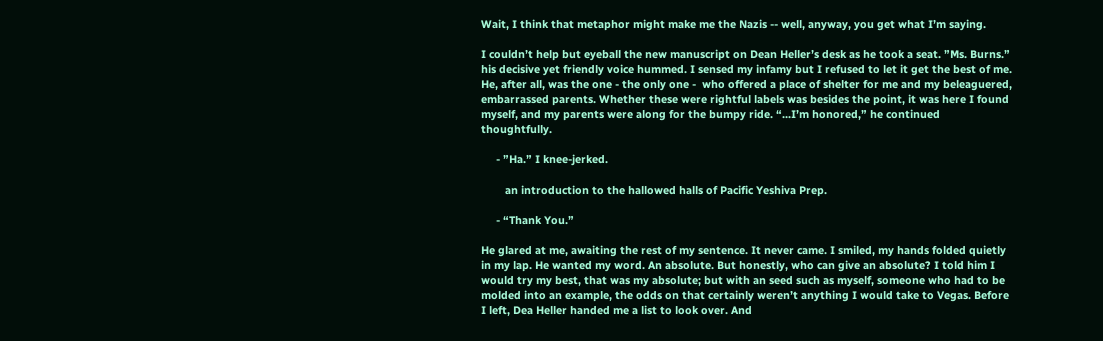Wait, I think that metaphor might make me the Nazis -- well, anyway, you get what I’m saying.

I couldn’t help but eyeball the new manuscript on Dean Heller’s desk as he took a seat. ”Ms. Burns.” his decisive yet friendly voice hummed. I sensed my infamy but I refused to let it get the best of me. He, after all, was the one - the only one -  who offered a place of shelter for me and my beleaguered, embarrassed parents. Whether these were rightful labels was besides the point, it was here I found myself, and my parents were along for the bumpy ride. “...I’m honored,” he continued thoughtfully.

     - ”Ha.” I knee-jerked.

        an introduction to the hallowed halls of Pacific Yeshiva Prep.

     - “Thank You.”

He glared at me, awaiting the rest of my sentence. It never came. I smiled, my hands folded quietly in my lap. He wanted my word. An absolute. But honestly, who can give an absolute? I told him I would try my best, that was my absolute; but with an seed such as myself, someone who had to be molded into an example, the odds on that certainly weren’t anything I would take to Vegas. Before I left, Dea Heller handed me a list to look over. And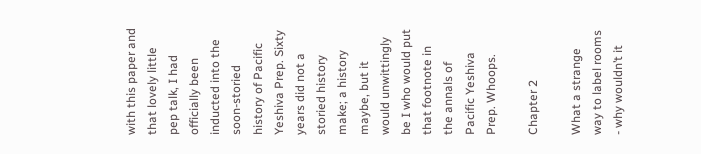with this paper and that lovely little pep talk, I had officially been inducted into the soon-storied history of Pacific Yeshiva Prep. Sixty years did not a storied history make; a history maybe, but it would unwittingly be I who would put that footnote in the annals of Pacific Yeshiva Prep. Whoops.

Chapter 2

What a strange way to label rooms - why wouldn’t it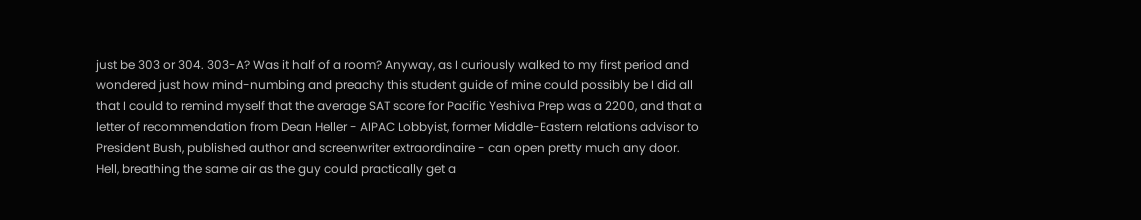just be 303 or 304. 303-A? Was it half of a room? Anyway, as I curiously walked to my first period and wondered just how mind-numbing and preachy this student guide of mine could possibly be I did all that I could to remind myself that the average SAT score for Pacific Yeshiva Prep was a 2200, and that a letter of recommendation from Dean Heller - AIPAC Lobbyist, former Middle-Eastern relations advisor to President Bush, published author and screenwriter extraordinaire - can open pretty much any door. Hell, breathing the same air as the guy could practically get a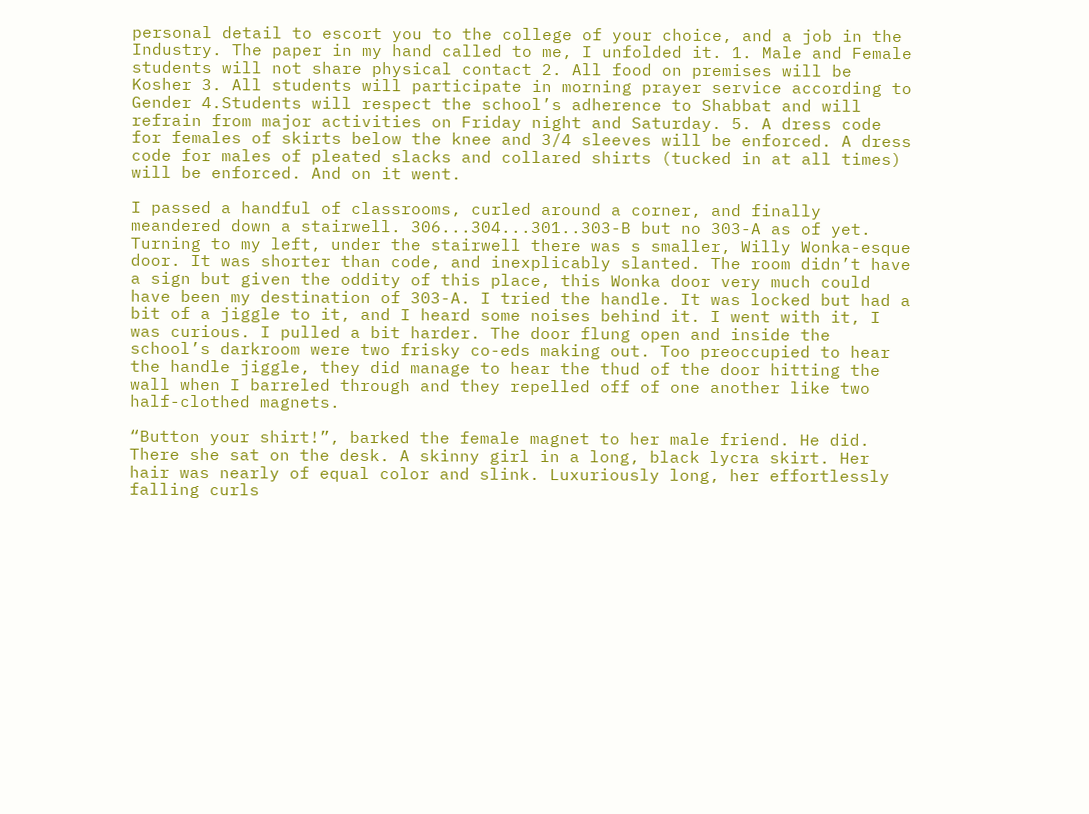personal detail to escort you to the college of your choice, and a job in the Industry. The paper in my hand called to me, I unfolded it. 1. Male and Female students will not share physical contact 2. All food on premises will be Kosher 3. All students will participate in morning prayer service according to Gender 4.Students will respect the school’s adherence to Shabbat and will refrain from major activities on Friday night and Saturday. 5. A dress code for females of skirts below the knee and 3/4 sleeves will be enforced. A dress code for males of pleated slacks and collared shirts (tucked in at all times) will be enforced. And on it went.

I passed a handful of classrooms, curled around a corner, and finally meandered down a stairwell. 306...304...301..303-B but no 303-A as of yet. Turning to my left, under the stairwell there was s smaller, Willy Wonka-esque door. It was shorter than code, and inexplicably slanted. The room didn’t have a sign but given the oddity of this place, this Wonka door very much could have been my destination of 303-A. I tried the handle. It was locked but had a bit of a jiggle to it, and I heard some noises behind it. I went with it, I was curious. I pulled a bit harder. The door flung open and inside the school’s darkroom were two frisky co-eds making out. Too preoccupied to hear the handle jiggle, they did manage to hear the thud of the door hitting the wall when I barreled through and they repelled off of one another like two half-clothed magnets.

“Button your shirt!”, barked the female magnet to her male friend. He did. There she sat on the desk. A skinny girl in a long, black lycra skirt. Her hair was nearly of equal color and slink. Luxuriously long, her effortlessly falling curls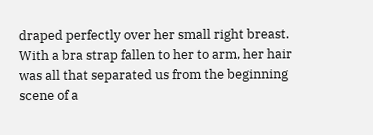draped perfectly over her small right breast. With a bra strap fallen to her to arm, her hair was all that separated us from the beginning scene of a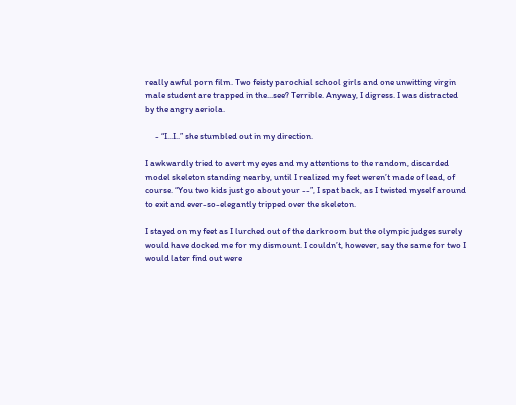really awful porn film. Two feisty parochial school girls and one unwitting virgin male student are trapped in the...see? Terrible. Anyway, I digress. I was distracted by the angry aeriola.

     - “I...I..” she stumbled out in my direction.

I awkwardly tried to avert my eyes and my attentions to the random, discarded model skeleton standing nearby, until I realized my feet weren’t made of lead, of course. “You two kids just go about your --”, I spat back, as I twisted myself around to exit and ever-so-elegantly tripped over the skeleton.

I stayed on my feet as I lurched out of the darkroom but the olympic judges surely would have docked me for my dismount. I couldn’t, however, say the same for two I would later find out were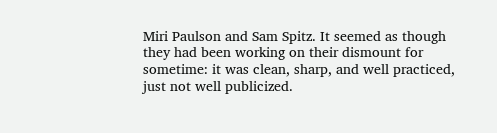Miri Paulson and Sam Spitz. It seemed as though they had been working on their dismount for sometime: it was clean, sharp, and well practiced, just not well publicized.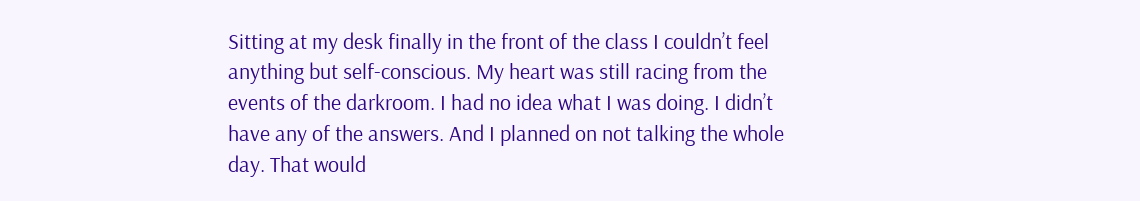Sitting at my desk finally in the front of the class I couldn’t feel anything but self-conscious. My heart was still racing from the events of the darkroom. I had no idea what I was doing. I didn’t have any of the answers. And I planned on not talking the whole day. That would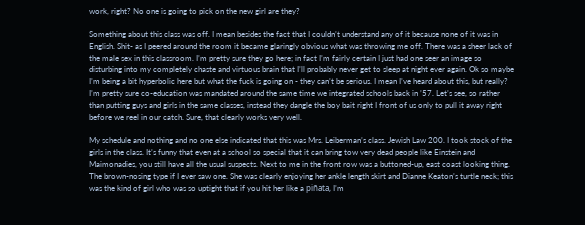work, right? No one is going to pick on the new girl are they?

Something about this class was off. I mean besides the fact that I couldn’t understand any of it because none of it was in English. Shit- as I peered around the room it became glaringly obvious what was throwing me off. There was a sheer lack of the male sex in this classroom. I’m pretty sure they go here; in fact I’m fairly certain I just had one seer an image so disturbing into my completely chaste and virtuous brain that I’ll probably never get to sleep at night ever again. Ok so maybe I’m being a bit hyperbolic here but what the fuck is going on - they can’t be serious. I mean I’ve heard about this, but really? I’m pretty sure co-education was mandated around the same time we integrated schools back in ’57. Let’s see, so rather than putting guys and girls in the same classes, instead they dangle the boy bait right I front of us only to pull it away right before we reel in our catch. Sure, that clearly works very well.

My schedule and nothing and no one else indicated that this was Mrs. Leiberman’s class. Jewish Law 200. I took stock of the girls in the class. It’s funny that even at a school so special that it can bring tow very dead people like Einstein and Maimonadies, you still have all the usual suspects. Next to me in the front row was a buttoned-up, east coast looking thing. The brown-nosing type if I ever saw one. She was clearly enjoying her ankle length skirt and Dianne Keaton’s turtle neck; this was the kind of girl who was so uptight that if you hit her like a piñata, I’m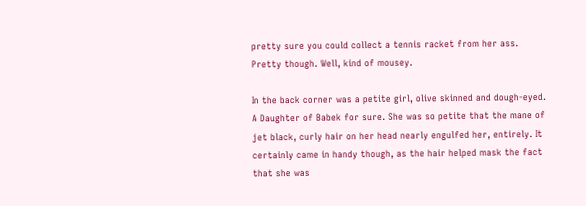pretty sure you could collect a tennis racket from her ass. Pretty though. Well, kind of mousey.

In the back corner was a petite girl, olive skinned and dough-eyed. A Daughter of Babek for sure. She was so petite that the mane of jet black, curly hair on her head nearly engulfed her, entirely. It certainly came in handy though, as the hair helped mask the fact that she was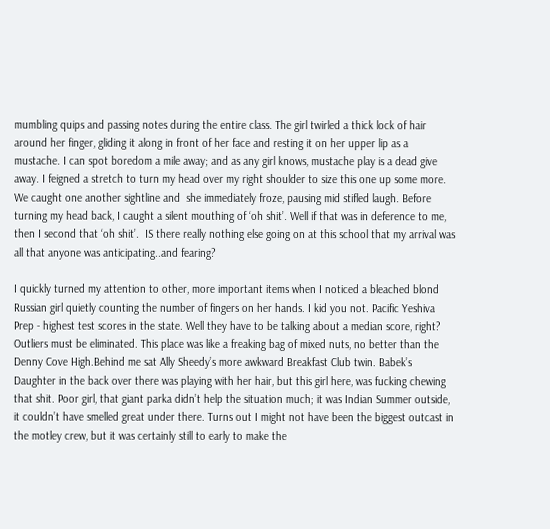mumbling quips and passing notes during the entire class. The girl twirled a thick lock of hair around her finger, gliding it along in front of her face and resting it on her upper lip as a mustache. I can spot boredom a mile away; and as any girl knows, mustache play is a dead give away. I feigned a stretch to turn my head over my right shoulder to size this one up some more. We caught one another sightline and  she immediately froze, pausing mid stifled laugh. Before turning my head back, I caught a silent mouthing of ‘oh shit’. Well if that was in deference to me, then I second that ‘oh shit’.  IS there really nothing else going on at this school that my arrival was all that anyone was anticipating..and fearing?

I quickly turned my attention to other, more important items when I noticed a bleached blond Russian girl quietly counting the number of fingers on her hands. I kid you not. Pacific Yeshiva Prep - highest test scores in the state. Well they have to be talking about a median score, right? Outliers must be eliminated. This place was like a freaking bag of mixed nuts, no better than the Denny Cove High.Behind me sat Ally Sheedy’s more awkward Breakfast Club twin. Babek’s Daughter in the back over there was playing with her hair, but this girl here, was fucking chewing that shit. Poor girl, that giant parka didn’t help the situation much; it was Indian Summer outside, it couldn’t have smelled great under there. Turns out I might not have been the biggest outcast in the motley crew, but it was certainly still to early to make the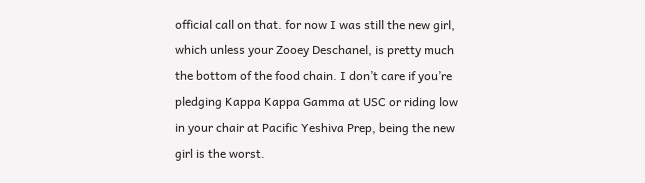official call on that. for now I was still the new girl, which unless your Zooey Deschanel, is pretty much the bottom of the food chain. I don’t care if you’re pledging Kappa Kappa Gamma at USC or riding low in your chair at Pacific Yeshiva Prep, being the new girl is the worst.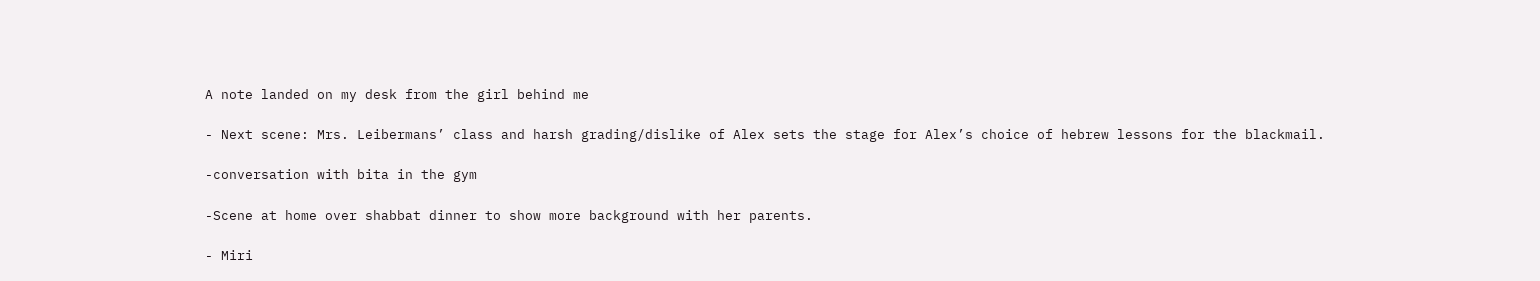A note landed on my desk from the girl behind me

- Next scene: Mrs. Leibermans’ class and harsh grading/dislike of Alex sets the stage for Alex’s choice of hebrew lessons for the blackmail.

-conversation with bita in the gym

-Scene at home over shabbat dinner to show more background with her parents.

- Miri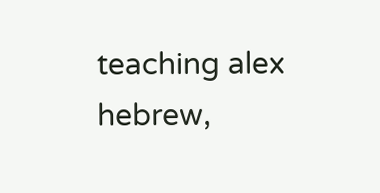teaching alex hebrew,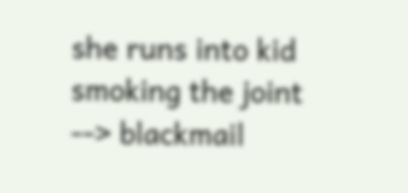she runs into kid smoking the joint --> blackmail